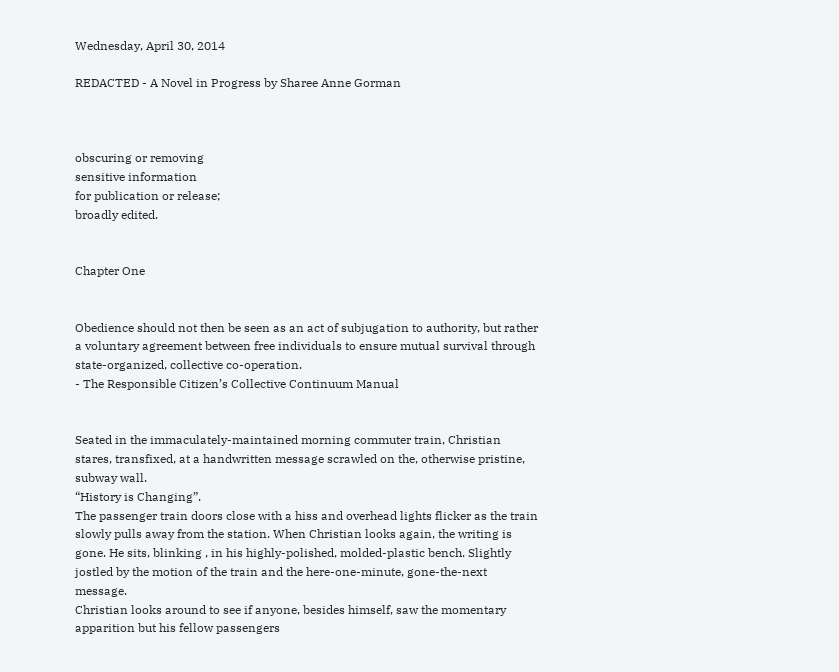Wednesday, April 30, 2014

REDACTED - A Novel in Progress by Sharee Anne Gorman



obscuring or removing
sensitive information
for publication or release;
broadly edited.


Chapter One


Obedience should not then be seen as an act of subjugation to authority, but rather a voluntary agreement between free individuals to ensure mutual survival through state-organized, collective co-operation.
- The Responsible Citizen’s Collective Continuum Manual


Seated in the immaculately-maintained morning commuter train, Christian stares, transfixed, at a handwritten message scrawled on the, otherwise pristine, subway wall.
“History is Changing”.
The passenger train doors close with a hiss and overhead lights flicker as the train slowly pulls away from the station. When Christian looks again, the writing is gone. He sits, blinking , in his highly-polished, molded-plastic bench. Slightly jostled by the motion of the train and the here-one-minute, gone-the-next message.
Christian looks around to see if anyone, besides himself, saw the momentary apparition but his fellow passengers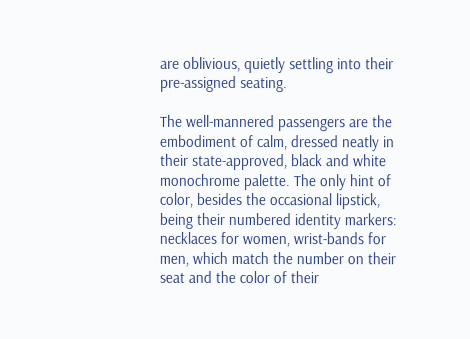are oblivious, quietly settling into their pre-assigned seating.

The well-mannered passengers are the embodiment of calm, dressed neatly in their state-approved, black and white monochrome palette. The only hint of color, besides the occasional lipstick, being their numbered identity markers: necklaces for women, wrist-bands for men, which match the number on their seat and the color of their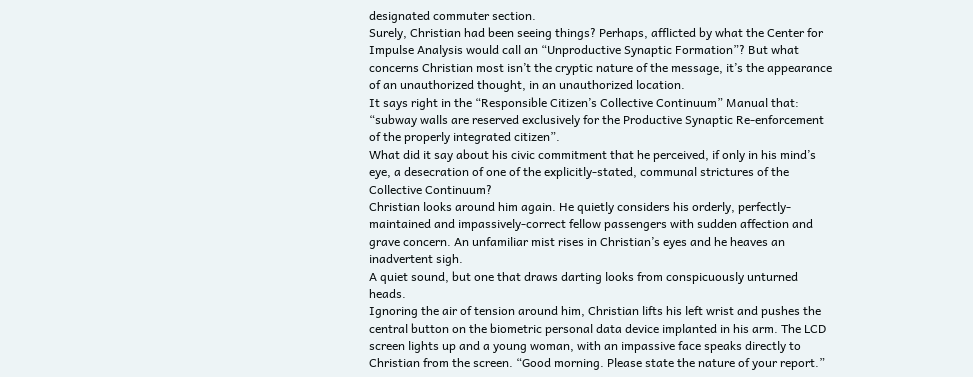designated commuter section.
Surely, Christian had been seeing things? Perhaps, afflicted by what the Center for Impulse Analysis would call an “Unproductive Synaptic Formation”? But what concerns Christian most isn’t the cryptic nature of the message, it’s the appearance of an unauthorized thought, in an unauthorized location.
It says right in the “Responsible Citizen’s Collective Continuum” Manual that: “subway walls are reserved exclusively for the Productive Synaptic Re-enforcement of the properly integrated citizen”.
What did it say about his civic commitment that he perceived, if only in his mind’s eye, a desecration of one of the explicitly-stated, communal strictures of the Collective Continuum?
Christian looks around him again. He quietly considers his orderly, perfectly-maintained and impassively-correct fellow passengers with sudden affection and grave concern. An unfamiliar mist rises in Christian’s eyes and he heaves an inadvertent sigh.
A quiet sound, but one that draws darting looks from conspicuously unturned heads.
Ignoring the air of tension around him, Christian lifts his left wrist and pushes the central button on the biometric personal data device implanted in his arm. The LCD screen lights up and a young woman, with an impassive face speaks directly to Christian from the screen. “Good morning. Please state the nature of your report.”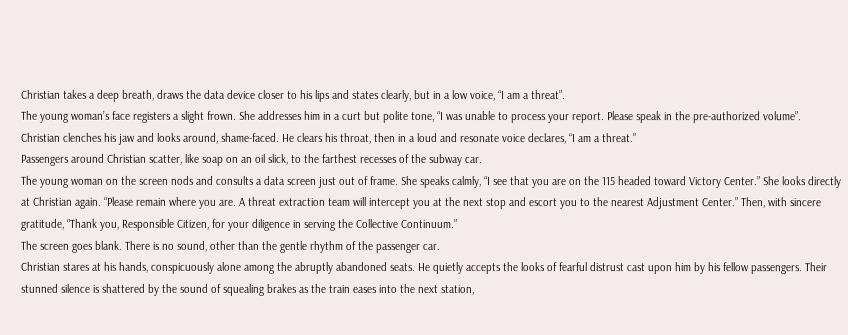Christian takes a deep breath, draws the data device closer to his lips and states clearly, but in a low voice, “I am a threat”.
The young woman’s face registers a slight frown. She addresses him in a curt but polite tone, “I was unable to process your report. Please speak in the pre-authorized volume”.
Christian clenches his jaw and looks around, shame-faced. He clears his throat, then in a loud and resonate voice declares, “I am a threat.”
Passengers around Christian scatter, like soap on an oil slick, to the farthest recesses of the subway car.
The young woman on the screen nods and consults a data screen just out of frame. She speaks calmly, “I see that you are on the 115 headed toward Victory Center.” She looks directly at Christian again. “Please remain where you are. A threat extraction team will intercept you at the next stop and escort you to the nearest Adjustment Center.” Then, with sincere gratitude, “Thank you, Responsible Citizen, for your diligence in serving the Collective Continuum.”
The screen goes blank. There is no sound, other than the gentle rhythm of the passenger car.
Christian stares at his hands, conspicuously alone among the abruptly abandoned seats. He quietly accepts the looks of fearful distrust cast upon him by his fellow passengers. Their stunned silence is shattered by the sound of squealing brakes as the train eases into the next station,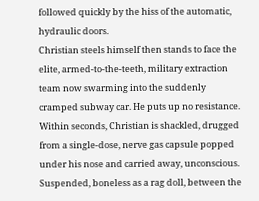followed quickly by the hiss of the automatic, hydraulic doors.
Christian steels himself then stands to face the elite, armed-to-the-teeth, military extraction team now swarming into the suddenly cramped subway car. He puts up no resistance. Within seconds, Christian is shackled, drugged from a single-dose, nerve gas capsule popped under his nose and carried away, unconscious. Suspended, boneless as a rag doll, between the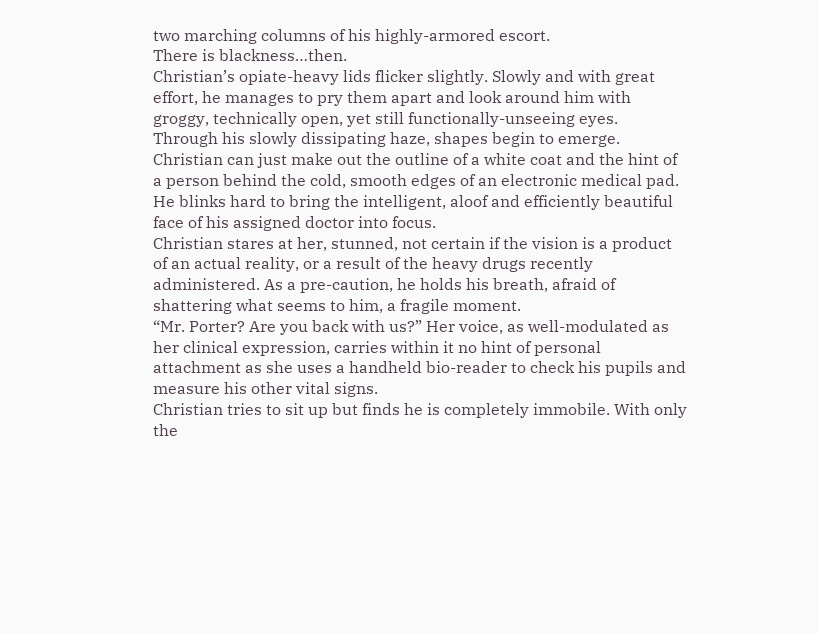two marching columns of his highly-armored escort.
There is blackness…then.
Christian’s opiate-heavy lids flicker slightly. Slowly and with great effort, he manages to pry them apart and look around him with groggy, technically open, yet still functionally-unseeing eyes.
Through his slowly dissipating haze, shapes begin to emerge. Christian can just make out the outline of a white coat and the hint of a person behind the cold, smooth edges of an electronic medical pad. He blinks hard to bring the intelligent, aloof and efficiently beautiful face of his assigned doctor into focus.
Christian stares at her, stunned, not certain if the vision is a product of an actual reality, or a result of the heavy drugs recently administered. As a pre-caution, he holds his breath, afraid of shattering what seems to him, a fragile moment.
“Mr. Porter? Are you back with us?” Her voice, as well-modulated as her clinical expression, carries within it no hint of personal attachment as she uses a handheld bio-reader to check his pupils and measure his other vital signs.
Christian tries to sit up but finds he is completely immobile. With only the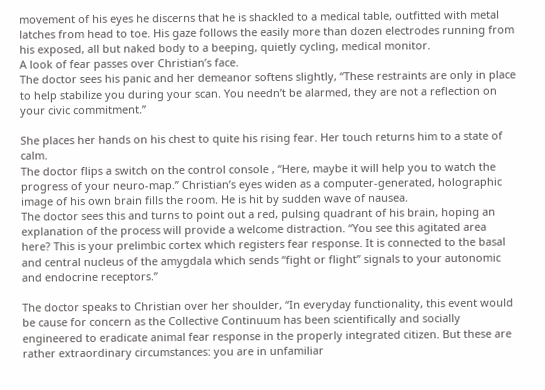movement of his eyes he discerns that he is shackled to a medical table, outfitted with metal latches from head to toe. His gaze follows the easily more than dozen electrodes running from his exposed, all but naked body to a beeping, quietly cycling, medical monitor.
A look of fear passes over Christian’s face.
The doctor sees his panic and her demeanor softens slightly, “These restraints are only in place to help stabilize you during your scan. You needn’t be alarmed, they are not a reflection on your civic commitment.”

She places her hands on his chest to quite his rising fear. Her touch returns him to a state of calm.
The doctor flips a switch on the control console , “Here, maybe it will help you to watch the progress of your neuro-map.” Christian’s eyes widen as a computer-generated, holographic image of his own brain fills the room. He is hit by sudden wave of nausea.
The doctor sees this and turns to point out a red, pulsing quadrant of his brain, hoping an explanation of the process will provide a welcome distraction. “You see this agitated area here? This is your prelimbic cortex which registers fear response. It is connected to the basal and central nucleus of the amygdala which sends “fight or flight” signals to your autonomic and endocrine receptors.”

The doctor speaks to Christian over her shoulder, “In everyday functionality, this event would be cause for concern as the Collective Continuum has been scientifically and socially engineered to eradicate animal fear response in the properly integrated citizen. But these are rather extraordinary circumstances: you are in unfamiliar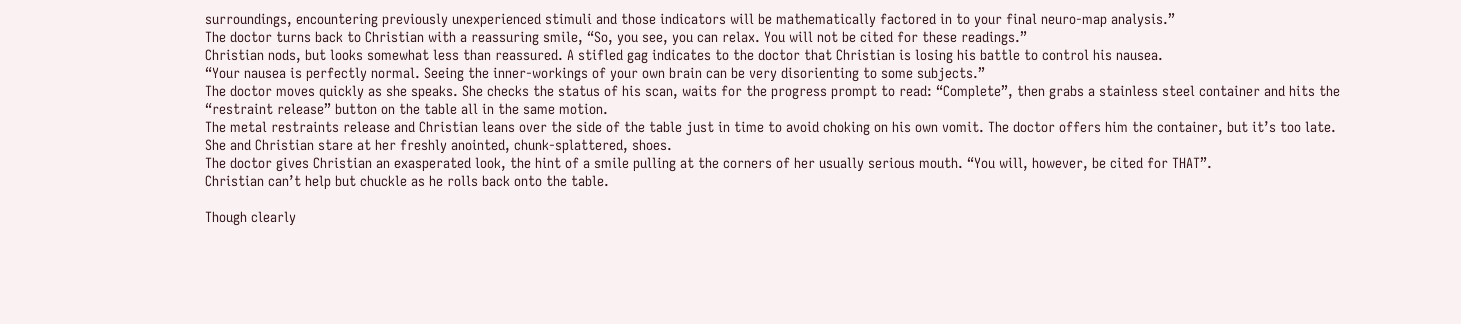surroundings, encountering previously unexperienced stimuli and those indicators will be mathematically factored in to your final neuro-map analysis.”
The doctor turns back to Christian with a reassuring smile, “So, you see, you can relax. You will not be cited for these readings.”
Christian nods, but looks somewhat less than reassured. A stifled gag indicates to the doctor that Christian is losing his battle to control his nausea.
“Your nausea is perfectly normal. Seeing the inner-workings of your own brain can be very disorienting to some subjects.”
The doctor moves quickly as she speaks. She checks the status of his scan, waits for the progress prompt to read: “Complete”, then grabs a stainless steel container and hits the “restraint release” button on the table all in the same motion.
The metal restraints release and Christian leans over the side of the table just in time to avoid choking on his own vomit. The doctor offers him the container, but it’s too late.
She and Christian stare at her freshly anointed, chunk-splattered, shoes.
The doctor gives Christian an exasperated look, the hint of a smile pulling at the corners of her usually serious mouth. “You will, however, be cited for THAT”.
Christian can’t help but chuckle as he rolls back onto the table.

Though clearly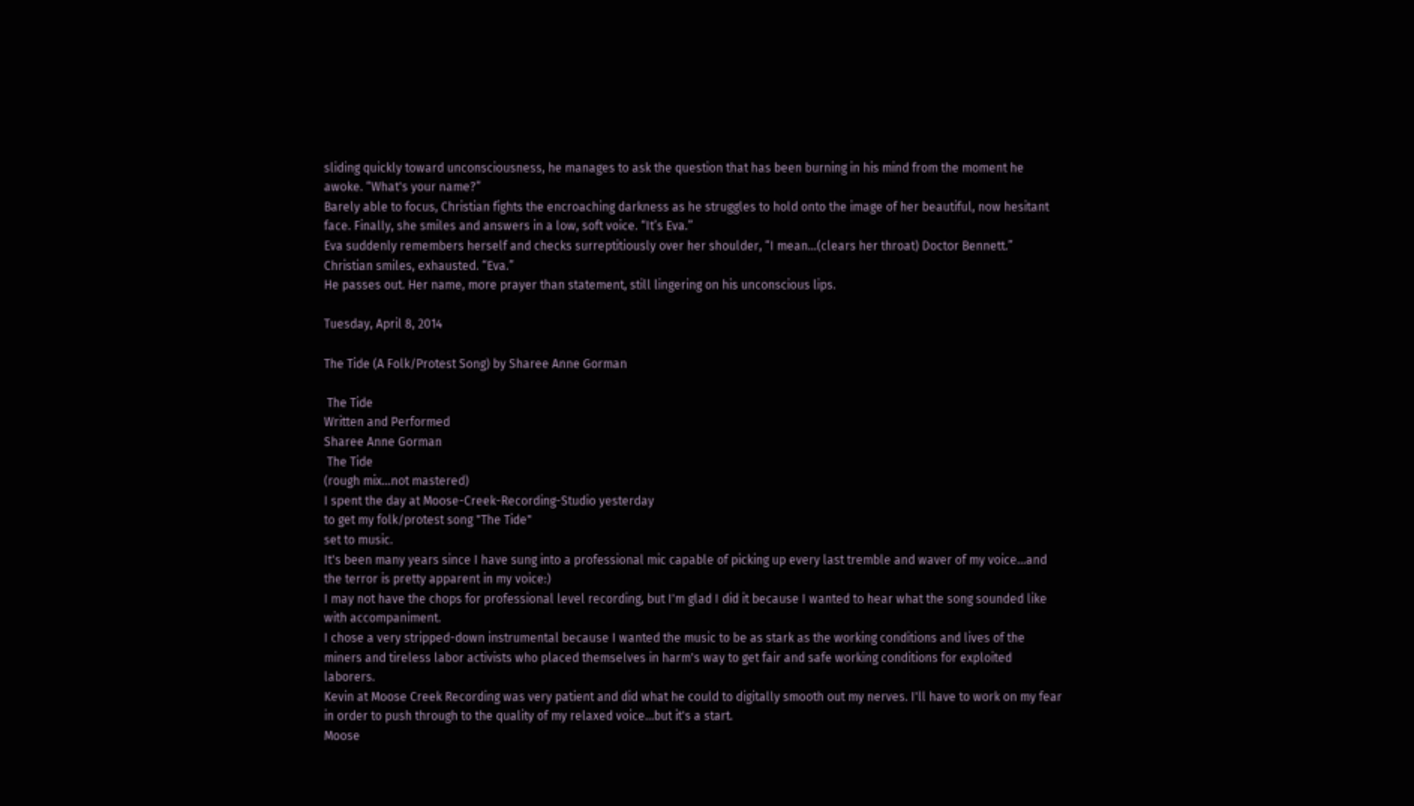sliding quickly toward unconsciousness, he manages to ask the question that has been burning in his mind from the moment he awoke. “What's your name?”
Barely able to focus, Christian fights the encroaching darkness as he struggles to hold onto the image of her beautiful, now hesitant face. Finally, she smiles and answers in a low, soft voice. “It’s Eva.”
Eva suddenly remembers herself and checks surreptitiously over her shoulder, “I mean…(clears her throat) Doctor Bennett.”
Christian smiles, exhausted. “Eva.”
He passes out. Her name, more prayer than statement, still lingering on his unconscious lips.

Tuesday, April 8, 2014

The Tide (A Folk/Protest Song) by Sharee Anne Gorman

 The Tide
Written and Performed
Sharee Anne Gorman
 The Tide
(rough mix...not mastered)
I spent the day at Moose-Creek-Recording-Studio yesterday
to get my folk/protest song "The Tide"
set to music.
It's been many years since I have sung into a professional mic capable of picking up every last tremble and waver of my voice...and the terror is pretty apparent in my voice:)
I may not have the chops for professional level recording, but I'm glad I did it because I wanted to hear what the song sounded like with accompaniment.
I chose a very stripped-down instrumental because I wanted the music to be as stark as the working conditions and lives of the miners and tireless labor activists who placed themselves in harm's way to get fair and safe working conditions for exploited laborers.
Kevin at Moose Creek Recording was very patient and did what he could to digitally smooth out my nerves. I'll have to work on my fear in order to push through to the quality of my relaxed voice...but it's a start.
Moose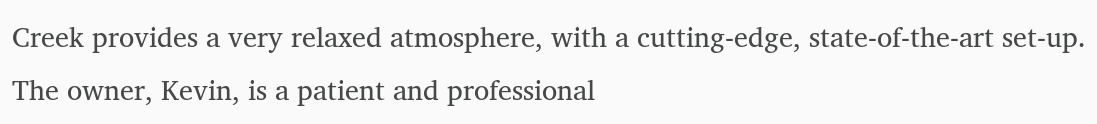Creek provides a very relaxed atmosphere, with a cutting-edge, state-of-the-art set-up. The owner, Kevin, is a patient and professional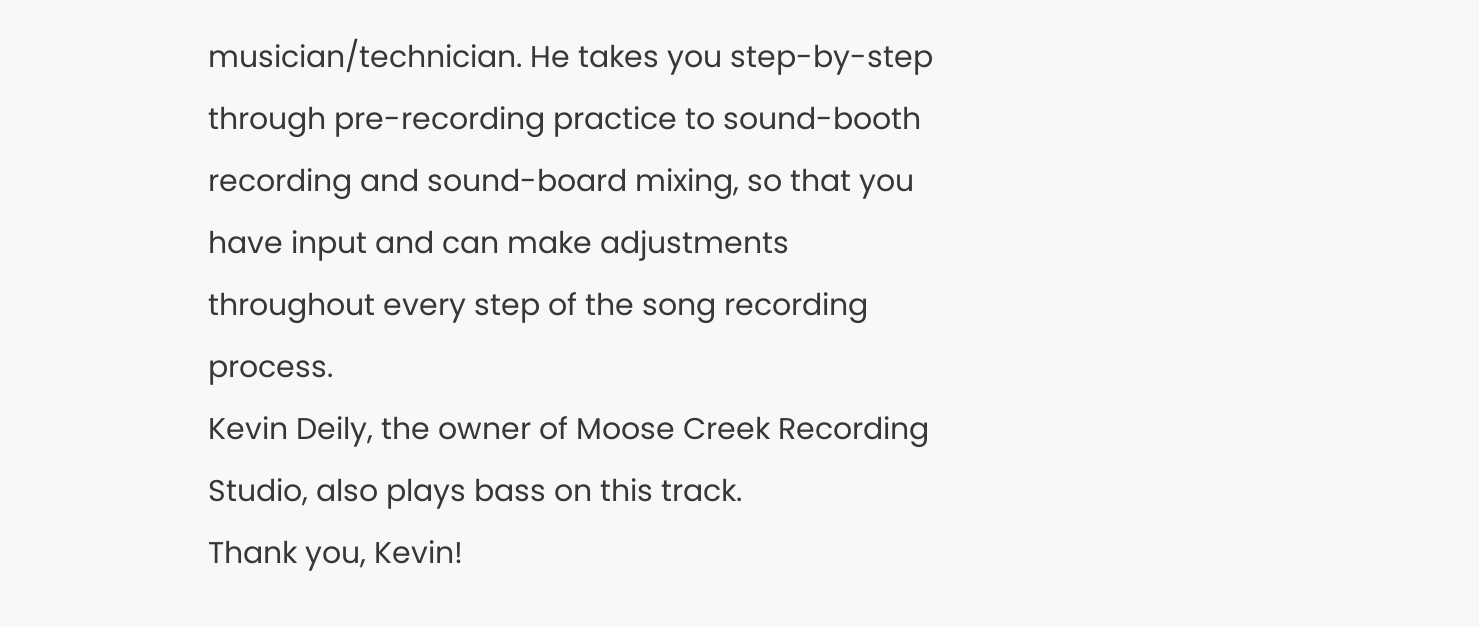musician/technician. He takes you step-by-step through pre-recording practice to sound-booth recording and sound-board mixing, so that you have input and can make adjustments throughout every step of the song recording process.
Kevin Deily, the owner of Moose Creek Recording Studio, also plays bass on this track.
Thank you, Kevin!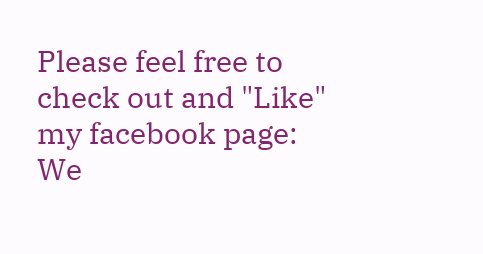Please feel free to check out and "Like" my facebook page:
We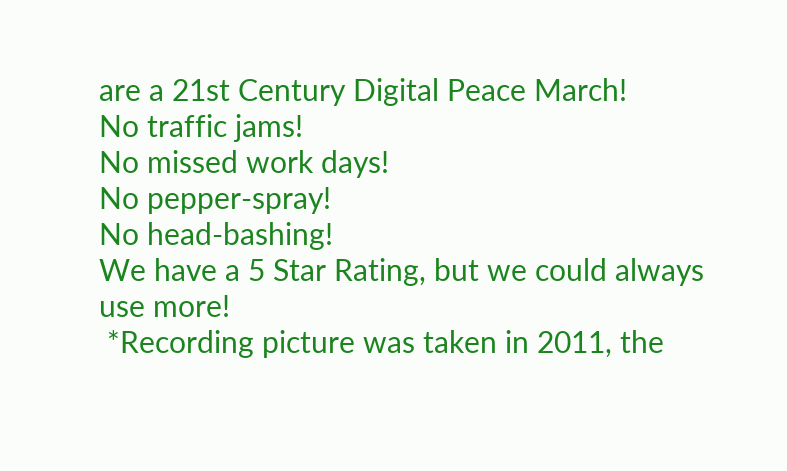are a 21st Century Digital Peace March!
No traffic jams!
No missed work days!
No pepper-spray!
No head-bashing!
We have a 5 Star Rating, but we could always use more!
 *Recording picture was taken in 2011, the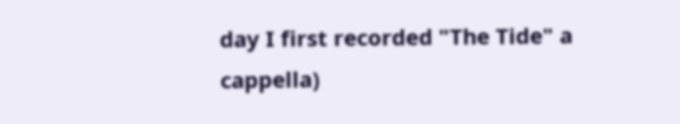day I first recorded "The Tide" a cappella)